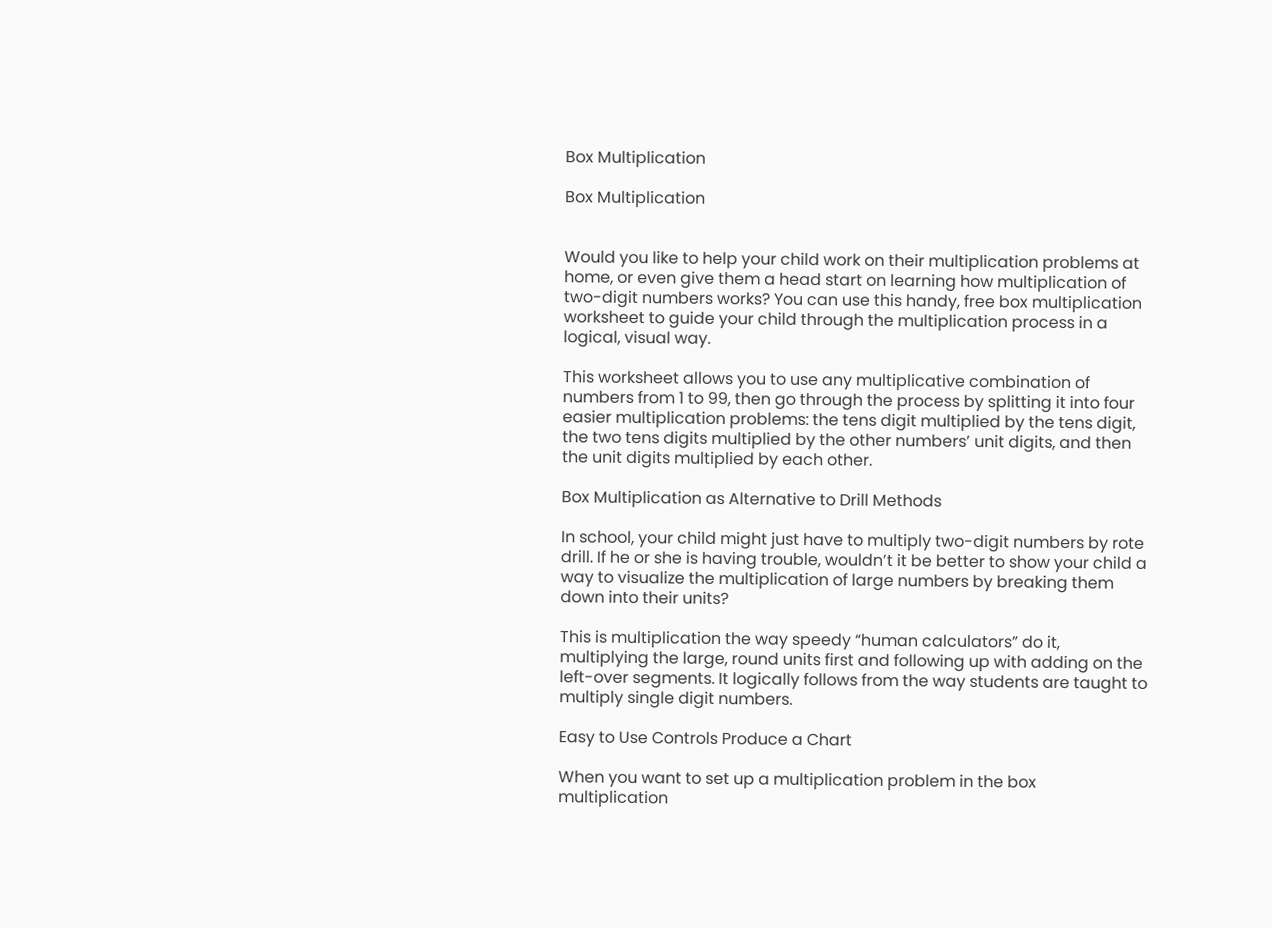Box Multiplication

Box Multiplication


Would you like to help your child work on their multiplication problems at home, or even give them a head start on learning how multiplication of two-digit numbers works? You can use this handy, free box multiplication worksheet to guide your child through the multiplication process in a logical, visual way.

This worksheet allows you to use any multiplicative combination of numbers from 1 to 99, then go through the process by splitting it into four easier multiplication problems: the tens digit multiplied by the tens digit, the two tens digits multiplied by the other numbers’ unit digits, and then the unit digits multiplied by each other.

Box Multiplication as Alternative to Drill Methods

In school, your child might just have to multiply two-digit numbers by rote drill. If he or she is having trouble, wouldn’t it be better to show your child a way to visualize the multiplication of large numbers by breaking them down into their units?

This is multiplication the way speedy “human calculators” do it, multiplying the large, round units first and following up with adding on the left-over segments. It logically follows from the way students are taught to multiply single digit numbers.

Easy to Use Controls Produce a Chart

When you want to set up a multiplication problem in the box multiplication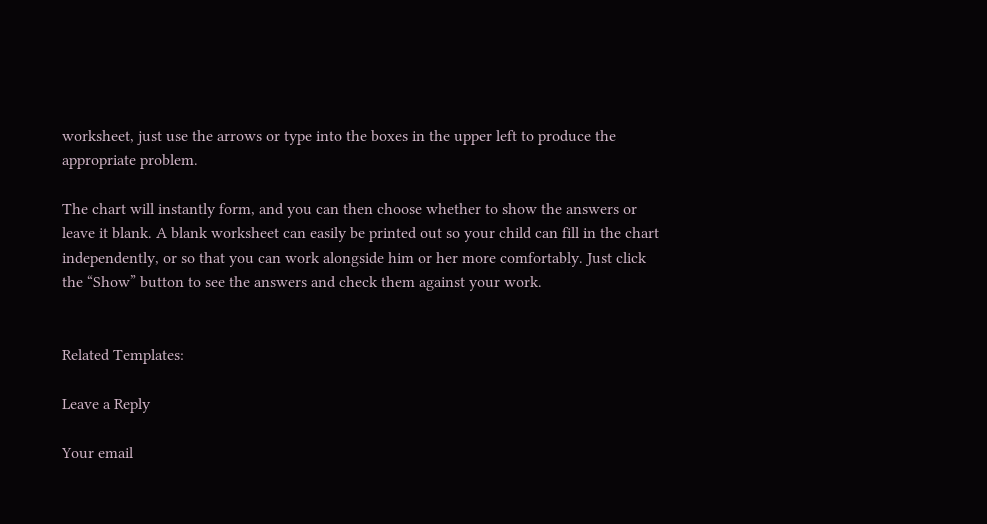worksheet, just use the arrows or type into the boxes in the upper left to produce the appropriate problem.

The chart will instantly form, and you can then choose whether to show the answers or leave it blank. A blank worksheet can easily be printed out so your child can fill in the chart independently, or so that you can work alongside him or her more comfortably. Just click the “Show” button to see the answers and check them against your work.


Related Templates:

Leave a Reply

Your email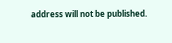address will not be published.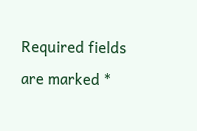Required fields are marked *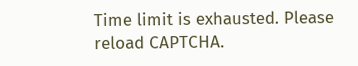Time limit is exhausted. Please reload CAPTCHA.